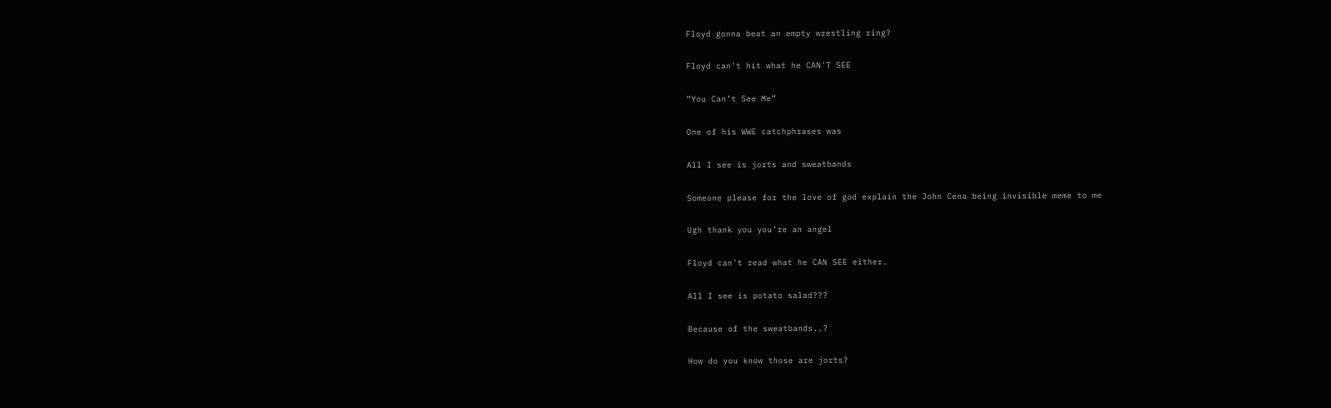Floyd gonna beat an empty wrestling ring?

Floyd can't hit what he CAN'T SEE

“You Can’t See Me”

One of his WWE catchphrases was

All I see is jorts and sweatbands

Someone please for the love of god explain the John Cena being invisible meme to me

Ugh thank you you’re an angel

Floyd can't read what he CAN SEE either.

All I see is potato salad???

Because of the sweatbands..?

How do you know those are jorts?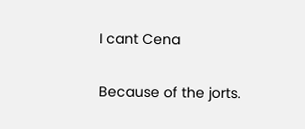I cant Cena

Because of the jorts.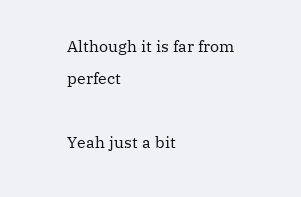Although it is far from perfect

Yeah just a bit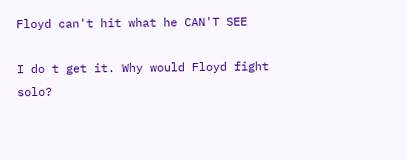Floyd can't hit what he CAN'T SEE

I do t get it. Why would Floyd fight solo?